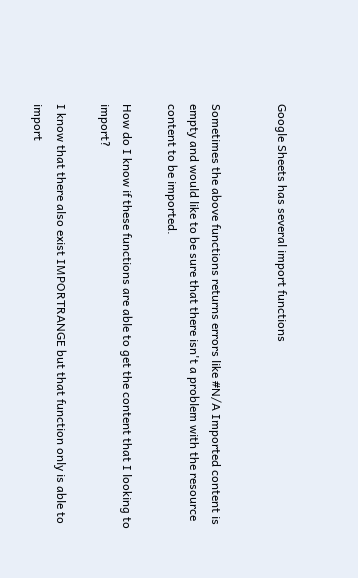Google Sheets has several import functions


Sometimes the above functions returns errors like #N/A Imported content is empty and would like to be sure that there isn't a problem with the resource content to be imported.

How do I know if these functions are able to get the content that I looking to import?

I know that there also exist IMPORTRANGE but that function only is able to import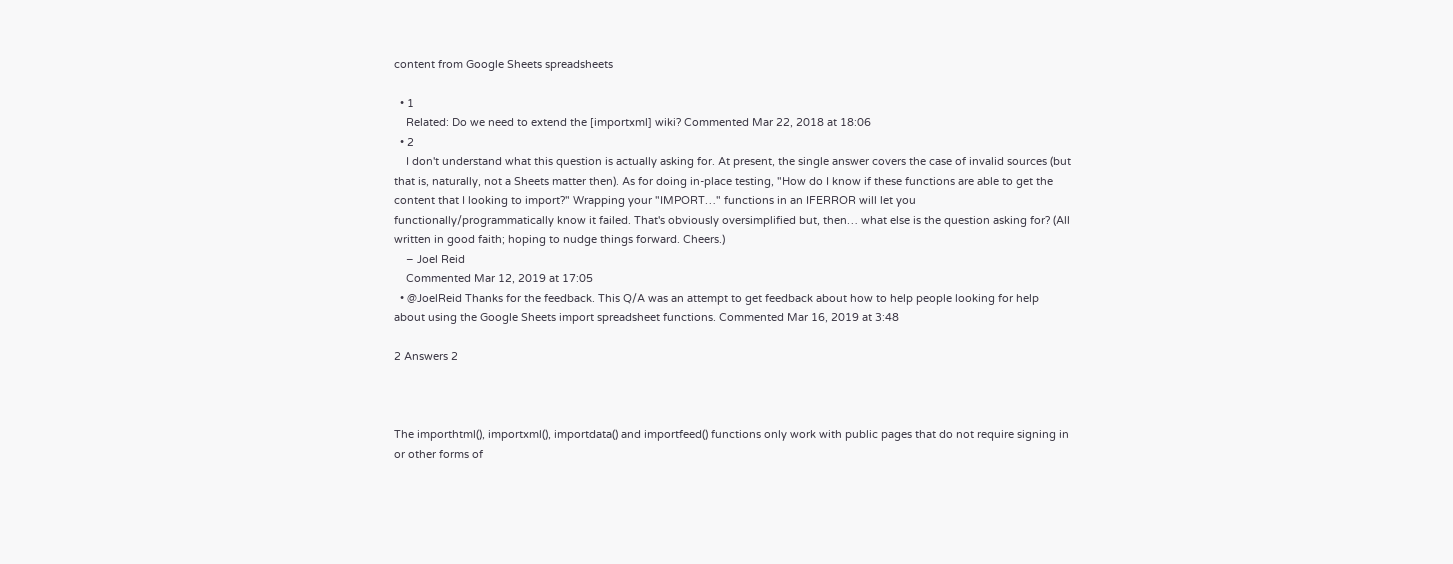content from Google Sheets spreadsheets

  • 1
    Related: Do we need to extend the [importxml] wiki? Commented Mar 22, 2018 at 18:06
  • 2
    I don't understand what this question is actually asking for. At present, the single answer covers the case of invalid sources (but that is, naturally, not a Sheets matter then). As for doing in-place testing, "How do I know if these functions are able to get the content that I looking to import?" Wrapping your "IMPORT…" functions in an IFERROR will let you functionally/programmatically know it failed. That's obviously oversimplified but, then… what else is the question asking for? (All written in good faith; hoping to nudge things forward. Cheers.)
    – Joel Reid
    Commented Mar 12, 2019 at 17:05
  • @JoelReid Thanks for the feedback. This Q/A was an attempt to get feedback about how to help people looking for help about using the Google Sheets import spreadsheet functions. Commented Mar 16, 2019 at 3:48

2 Answers 2



The importhtml(), importxml(), importdata() and importfeed() functions only work with public pages that do not require signing in or other forms of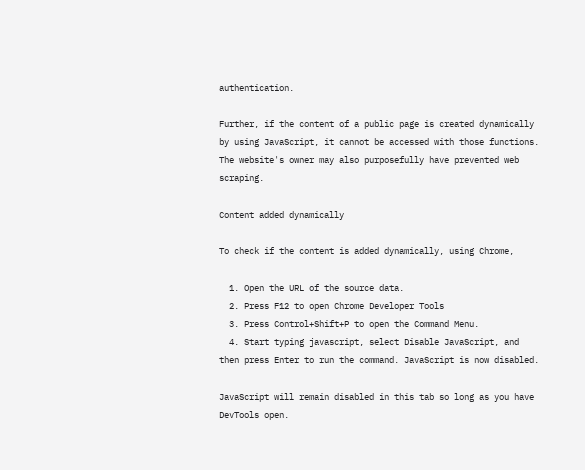authentication.

Further, if the content of a public page is created dynamically by using JavaScript, it cannot be accessed with those functions. The website's owner may also purposefully have prevented web scraping.

Content added dynamically

To check if the content is added dynamically, using Chrome,

  1. Open the URL of the source data.
  2. Press F12 to open Chrome Developer Tools
  3. Press Control+Shift+P to open the Command Menu.
  4. Start typing javascript, select Disable JavaScript, and then press Enter to run the command. JavaScript is now disabled.

JavaScript will remain disabled in this tab so long as you have DevTools open.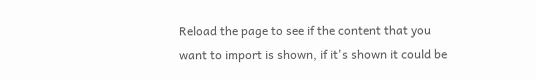Reload the page to see if the content that you want to import is shown, if it's shown it could be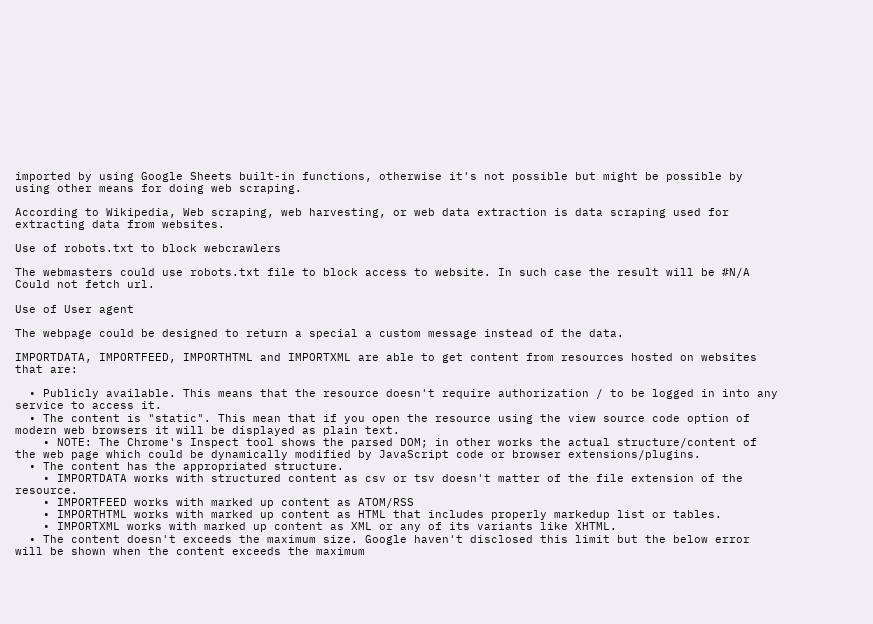imported by using Google Sheets built-in functions, otherwise it's not possible but might be possible by using other means for doing web scraping.

According to Wikipedia, Web scraping, web harvesting, or web data extraction is data scraping used for extracting data from websites.

Use of robots.txt to block webcrawlers

The webmasters could use robots.txt file to block access to website. In such case the result will be #N/A Could not fetch url.

Use of User agent

The webpage could be designed to return a special a custom message instead of the data.

IMPORTDATA, IMPORTFEED, IMPORTHTML and IMPORTXML are able to get content from resources hosted on websites that are:

  • Publicly available. This means that the resource doesn't require authorization / to be logged in into any service to access it.
  • The content is "static". This mean that if you open the resource using the view source code option of modern web browsers it will be displayed as plain text.
    • NOTE: The Chrome's Inspect tool shows the parsed DOM; in other works the actual structure/content of the web page which could be dynamically modified by JavaScript code or browser extensions/plugins.
  • The content has the appropriated structure.
    • IMPORTDATA works with structured content as csv or tsv doesn't matter of the file extension of the resource.
    • IMPORTFEED works with marked up content as ATOM/RSS
    • IMPORTHTML works with marked up content as HTML that includes properly markedup list or tables.
    • IMPORTXML works with marked up content as XML or any of its variants like XHTML.
  • The content doesn't exceeds the maximum size. Google haven't disclosed this limit but the below error will be shown when the content exceeds the maximum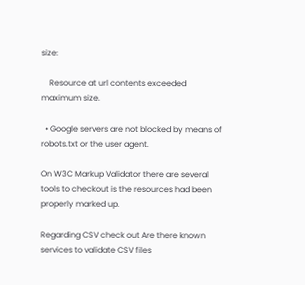size:

    Resource at url contents exceeded maximum size.

  • Google servers are not blocked by means of robots.txt or the user agent.

On W3C Markup Validator there are several tools to checkout is the resources had been properly marked up.

Regarding CSV check out Are there known services to validate CSV files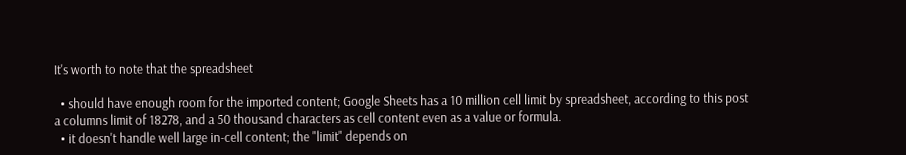It's worth to note that the spreadsheet

  • should have enough room for the imported content; Google Sheets has a 10 million cell limit by spreadsheet, according to this post a columns limit of 18278, and a 50 thousand characters as cell content even as a value or formula.
  • it doesn't handle well large in-cell content; the "limit" depends on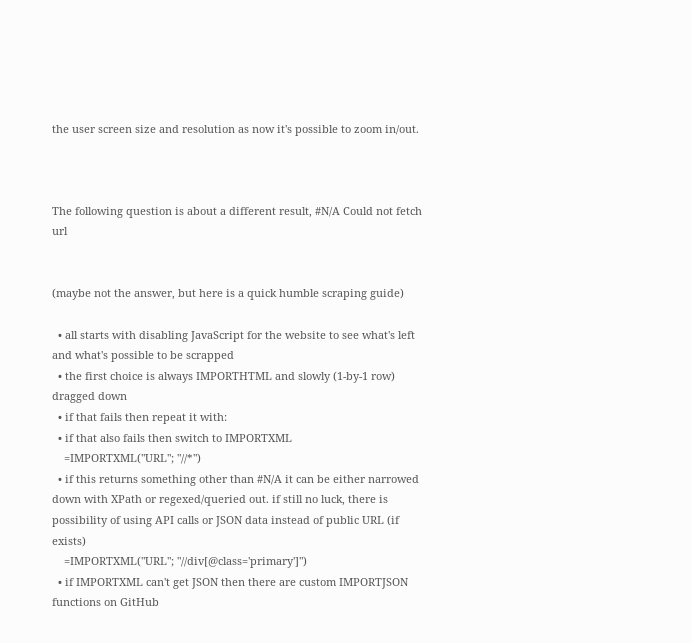the user screen size and resolution as now it's possible to zoom in/out.



The following question is about a different result, #N/A Could not fetch url


(maybe not the answer, but here is a quick humble scraping guide)

  • all starts with disabling JavaScript for the website to see what's left and what's possible to be scrapped
  • the first choice is always IMPORTHTML and slowly (1-by-1 row) dragged down
  • if that fails then repeat it with:
  • if that also fails then switch to IMPORTXML
    =IMPORTXML("URL"; "//*")
  • if this returns something other than #N/A it can be either narrowed down with XPath or regexed/queried out. if still no luck, there is possibility of using API calls or JSON data instead of public URL (if exists)
    =IMPORTXML("URL"; "//div[@class='primary']")
  • if IMPORTXML can't get JSON then there are custom IMPORTJSON functions on GitHub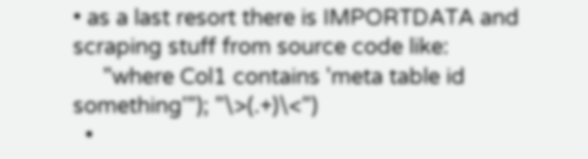• as a last resort there is IMPORTDATA and scraping stuff from source code like:
     "where Col1 contains 'meta table id something'"); "\>(.+)\<")
  •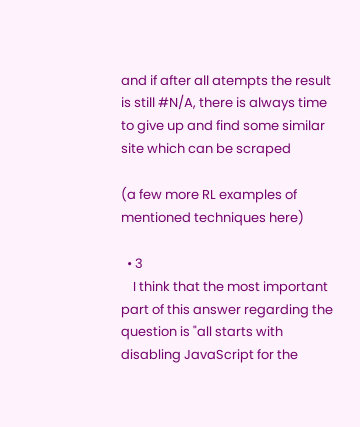and if after all atempts the result is still #N/A, there is always time to give up and find some similar site which can be scraped

(a few more RL examples of mentioned techniques here)

  • 3
    I think that the most important part of this answer regarding the question is "all starts with disabling JavaScript for the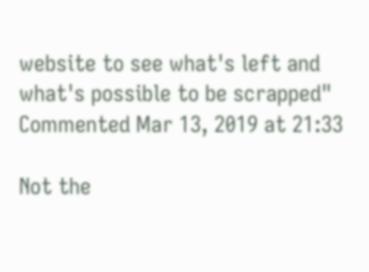website to see what's left and what's possible to be scrapped" Commented Mar 13, 2019 at 21:33

Not the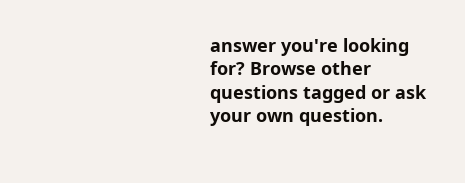answer you're looking for? Browse other questions tagged or ask your own question.